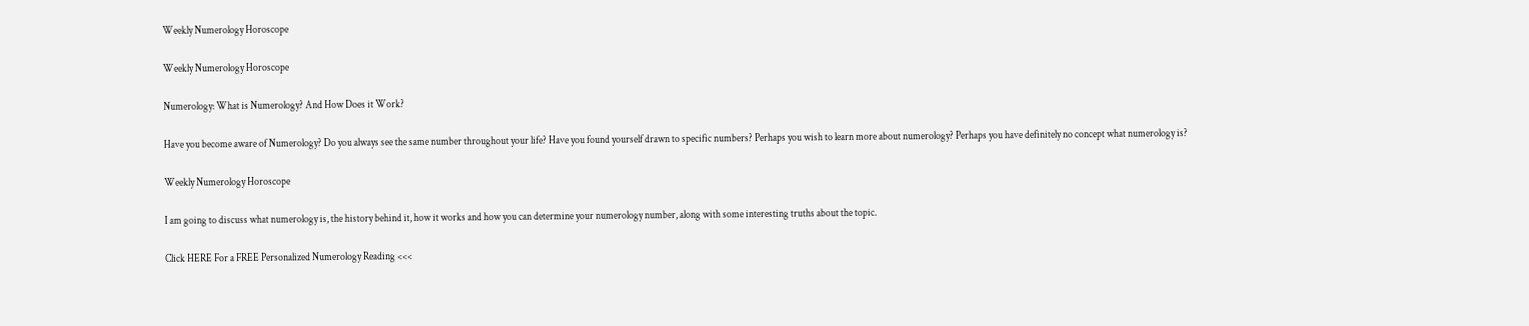Weekly Numerology Horoscope

Weekly Numerology Horoscope

Numerology: What is Numerology? And How Does it Work?

Have you become aware of Numerology? Do you always see the same number throughout your life? Have you found yourself drawn to specific numbers? Perhaps you wish to learn more about numerology? Perhaps you have definitely no concept what numerology is?

Weekly Numerology Horoscope

I am going to discuss what numerology is, the history behind it, how it works and how you can determine your numerology number, along with some interesting truths about the topic.

Click HERE For a FREE Personalized Numerology Reading <<<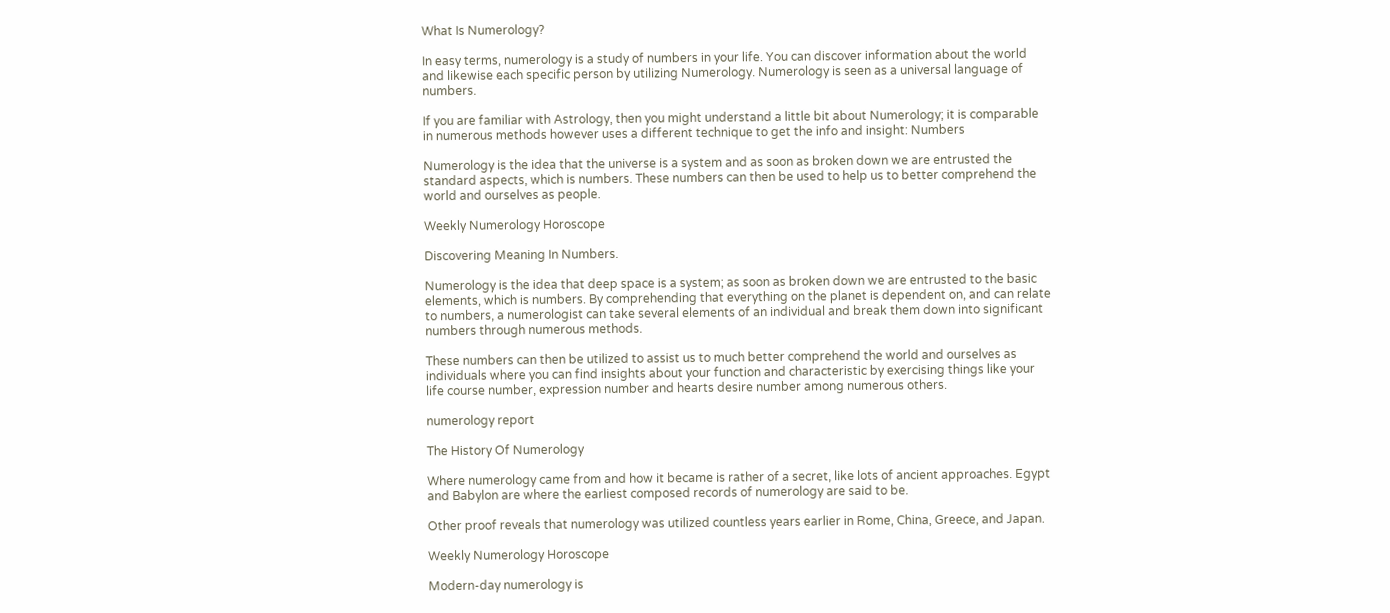What Is Numerology?

In easy terms, numerology is a study of numbers in your life. You can discover information about the world and likewise each specific person by utilizing Numerology. Numerology is seen as a universal language of numbers.

If you are familiar with Astrology, then you might understand a little bit about Numerology; it is comparable in numerous methods however uses a different technique to get the info and insight: Numbers

Numerology is the idea that the universe is a system and as soon as broken down we are entrusted the standard aspects, which is numbers. These numbers can then be used to help us to better comprehend the world and ourselves as people.

Weekly Numerology Horoscope

Discovering Meaning In Numbers.

Numerology is the idea that deep space is a system; as soon as broken down we are entrusted to the basic elements, which is numbers. By comprehending that everything on the planet is dependent on, and can relate to numbers, a numerologist can take several elements of an individual and break them down into significant numbers through numerous methods.

These numbers can then be utilized to assist us to much better comprehend the world and ourselves as individuals where you can find insights about your function and characteristic by exercising things like your life course number, expression number and hearts desire number among numerous others.

numerology report

The History Of Numerology

Where numerology came from and how it became is rather of a secret, like lots of ancient approaches. Egypt and Babylon are where the earliest composed records of numerology are said to be.

Other proof reveals that numerology was utilized countless years earlier in Rome, China, Greece, and Japan.

Weekly Numerology Horoscope

Modern-day numerology is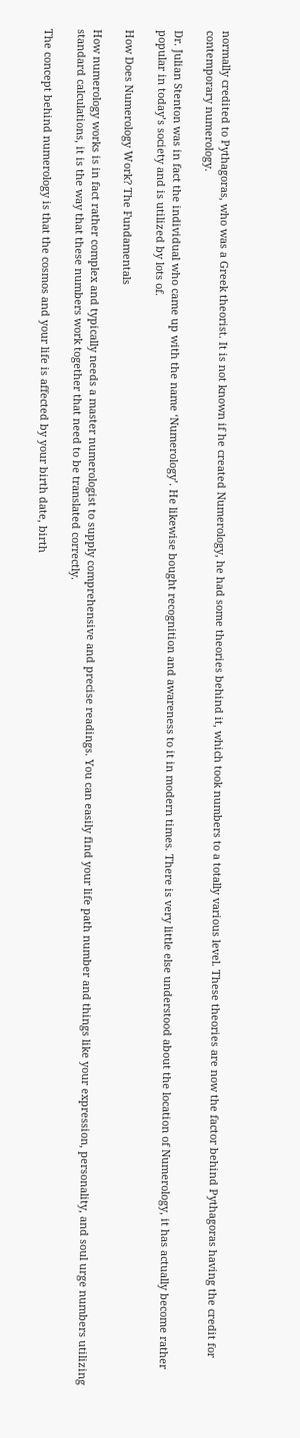normally credited to Pythagoras, who was a Greek theorist. It is not known if he created Numerology, he had some theories behind it, which took numbers to a totally various level. These theories are now the factor behind Pythagoras having the credit for contemporary numerology.

Dr. Julian Stenton was in fact the individual who came up with the name ‘Numerology’. He likewise bought recognition and awareness to it in modern times. There is very little else understood about the location of Numerology, it has actually become rather popular in today’s society and is utilized by lots of.

How Does Numerology Work? The Fundamentals

How numerology works is in fact rather complex and typically needs a master numerologist to supply comprehensive and precise readings. You can easily find your life path number and things like your expression, personality, and soul urge numbers utilizing standard calculations, it is the way that these numbers work together that need to be translated correctly.

The concept behind numerology is that the cosmos and your life is affected by your birth date, birth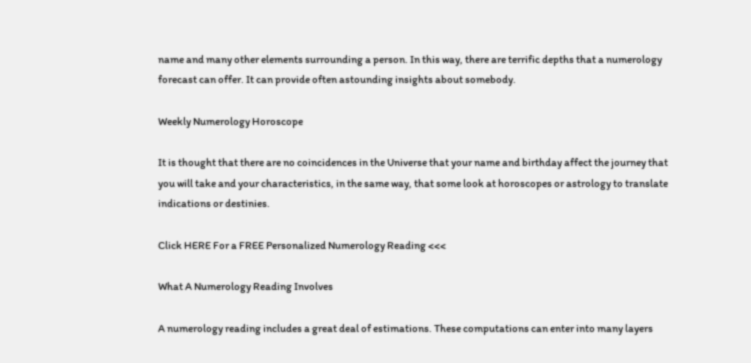name and many other elements surrounding a person. In this way, there are terrific depths that a numerology forecast can offer. It can provide often astounding insights about somebody.

Weekly Numerology Horoscope

It is thought that there are no coincidences in the Universe that your name and birthday affect the journey that you will take and your characteristics, in the same way, that some look at horoscopes or astrology to translate indications or destinies.

Click HERE For a FREE Personalized Numerology Reading <<<

What A Numerology Reading Involves

A numerology reading includes a great deal of estimations. These computations can enter into many layers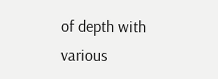of depth with various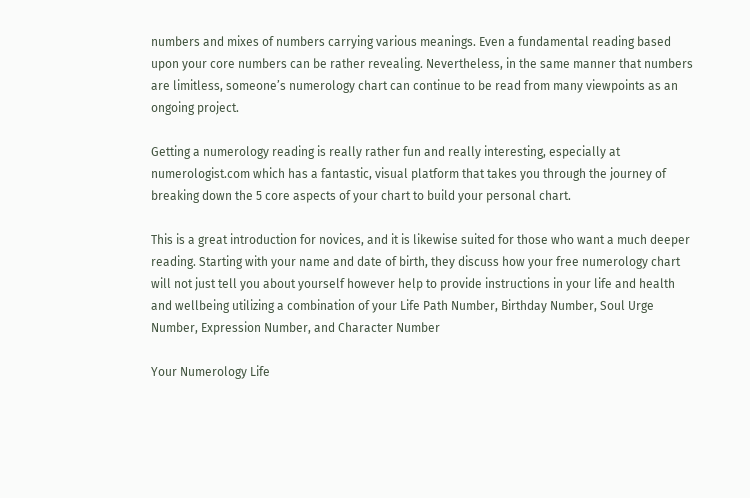numbers and mixes of numbers carrying various meanings. Even a fundamental reading based upon your core numbers can be rather revealing. Nevertheless, in the same manner that numbers are limitless, someone’s numerology chart can continue to be read from many viewpoints as an ongoing project.

Getting a numerology reading is really rather fun and really interesting, especially at numerologist.com which has a fantastic, visual platform that takes you through the journey of breaking down the 5 core aspects of your chart to build your personal chart.

This is a great introduction for novices, and it is likewise suited for those who want a much deeper reading. Starting with your name and date of birth, they discuss how your free numerology chart will not just tell you about yourself however help to provide instructions in your life and health and wellbeing utilizing a combination of your Life Path Number, Birthday Number, Soul Urge Number, Expression Number, and Character Number

Your Numerology Life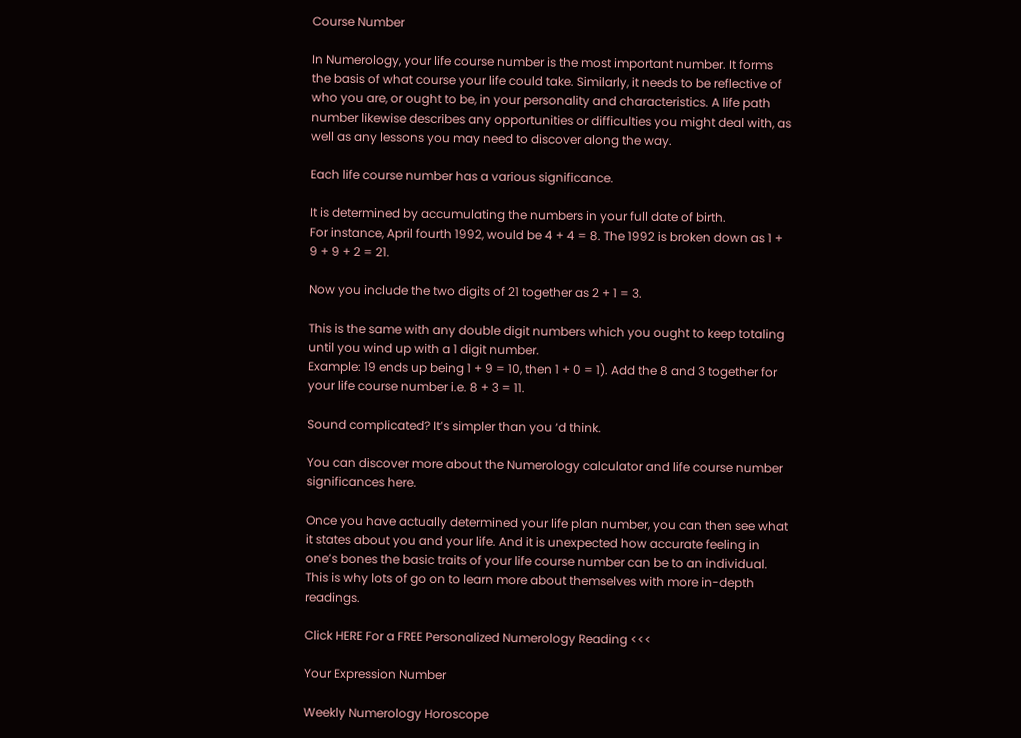Course Number

In Numerology, your life course number is the most important number. It forms the basis of what course your life could take. Similarly, it needs to be reflective of who you are, or ought to be, in your personality and characteristics. A life path number likewise describes any opportunities or difficulties you might deal with, as well as any lessons you may need to discover along the way.

Each life course number has a various significance.

It is determined by accumulating the numbers in your full date of birth.
For instance, April fourth 1992, would be 4 + 4 = 8. The 1992 is broken down as 1 + 9 + 9 + 2 = 21.

Now you include the two digits of 21 together as 2 + 1 = 3.

This is the same with any double digit numbers which you ought to keep totaling until you wind up with a 1 digit number.
Example: 19 ends up being 1 + 9 = 10, then 1 + 0 = 1). Add the 8 and 3 together for your life course number i.e. 8 + 3 = 11.

Sound complicated? It’s simpler than you ‘d think.

You can discover more about the Numerology calculator and life course number significances here.

Once you have actually determined your life plan number, you can then see what it states about you and your life. And it is unexpected how accurate feeling in one’s bones the basic traits of your life course number can be to an individual. This is why lots of go on to learn more about themselves with more in-depth readings.

Click HERE For a FREE Personalized Numerology Reading <<<

Your Expression Number

Weekly Numerology Horoscope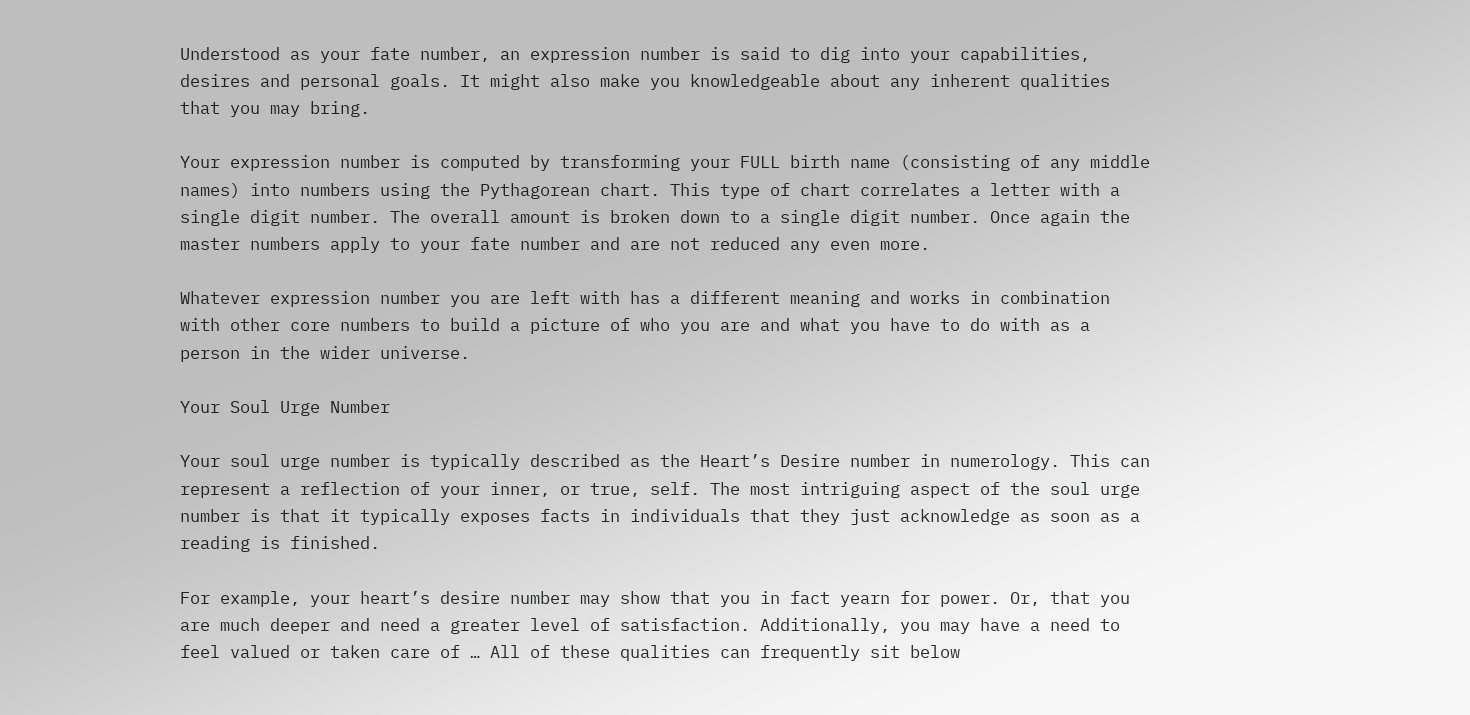Understood as your fate number, an expression number is said to dig into your capabilities, desires and personal goals. It might also make you knowledgeable about any inherent qualities that you may bring.

Your expression number is computed by transforming your FULL birth name (consisting of any middle names) into numbers using the Pythagorean chart. This type of chart correlates a letter with a single digit number. The overall amount is broken down to a single digit number. Once again the master numbers apply to your fate number and are not reduced any even more.

Whatever expression number you are left with has a different meaning and works in combination with other core numbers to build a picture of who you are and what you have to do with as a person in the wider universe.

Your Soul Urge Number

Your soul urge number is typically described as the Heart’s Desire number in numerology. This can represent a reflection of your inner, or true, self. The most intriguing aspect of the soul urge number is that it typically exposes facts in individuals that they just acknowledge as soon as a reading is finished.

For example, your heart’s desire number may show that you in fact yearn for power. Or, that you are much deeper and need a greater level of satisfaction. Additionally, you may have a need to feel valued or taken care of … All of these qualities can frequently sit below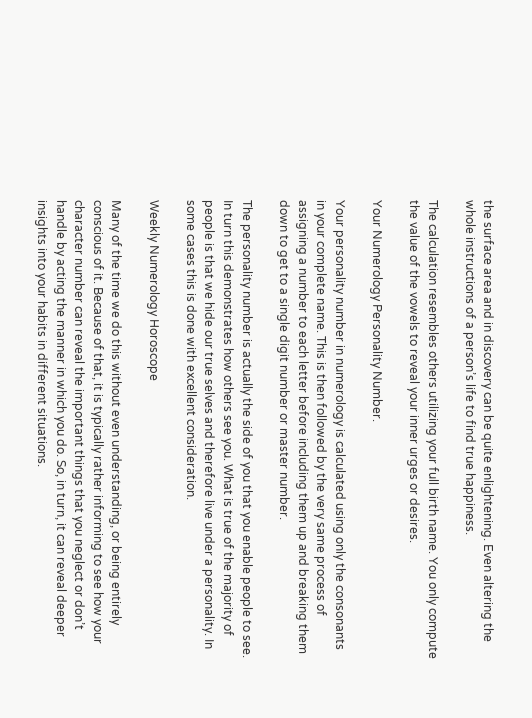the surface area and in discovery can be quite enlightening. Even altering the whole instructions of a person’s life to find true happiness.

The calculation resembles others utilizing your full birth name. You only compute the value of the vowels to reveal your inner urges or desires.

Your Numerology Personality Number.

Your personality number in numerology is calculated using only the consonants in your complete name. This is then followed by the very same process of assigning a number to each letter before including them up and breaking them down to get to a single digit number or master number.

The personality number is actually the side of you that you enable people to see. In turn this demonstrates how others see you. What is true of the majority of people is that we hide our true selves and therefore live under a personality. In some cases this is done with excellent consideration.

Weekly Numerology Horoscope

Many of the time we do this without even understanding, or being entirely conscious of it. Because of that, it is typically rather informing to see how your character number can reveal the important things that you neglect or don’t handle by acting the manner in which you do. So, in turn, it can reveal deeper insights into your habits in different situations.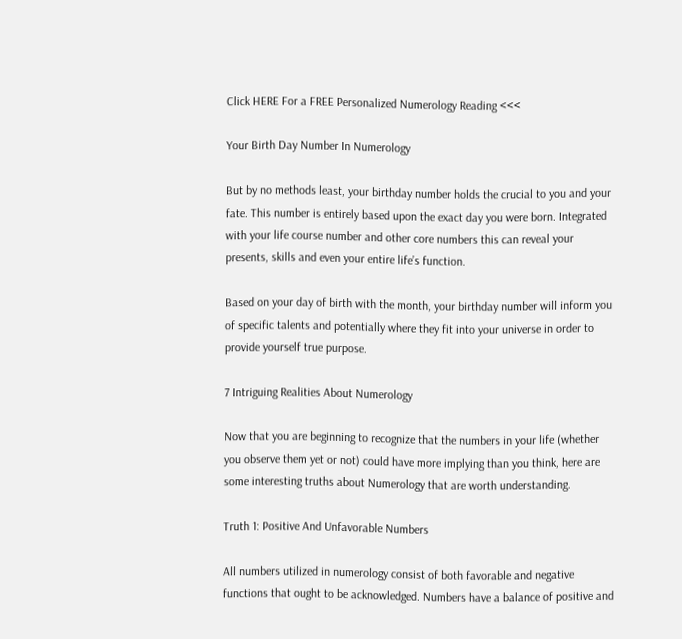Click HERE For a FREE Personalized Numerology Reading <<<

Your Birth Day Number In Numerology

But by no methods least, your birthday number holds the crucial to you and your fate. This number is entirely based upon the exact day you were born. Integrated with your life course number and other core numbers this can reveal your presents, skills and even your entire life’s function.

Based on your day of birth with the month, your birthday number will inform you of specific talents and potentially where they fit into your universe in order to provide yourself true purpose.

7 Intriguing Realities About Numerology

Now that you are beginning to recognize that the numbers in your life (whether you observe them yet or not) could have more implying than you think, here are some interesting truths about Numerology that are worth understanding.

Truth 1: Positive And Unfavorable Numbers

All numbers utilized in numerology consist of both favorable and negative functions that ought to be acknowledged. Numbers have a balance of positive and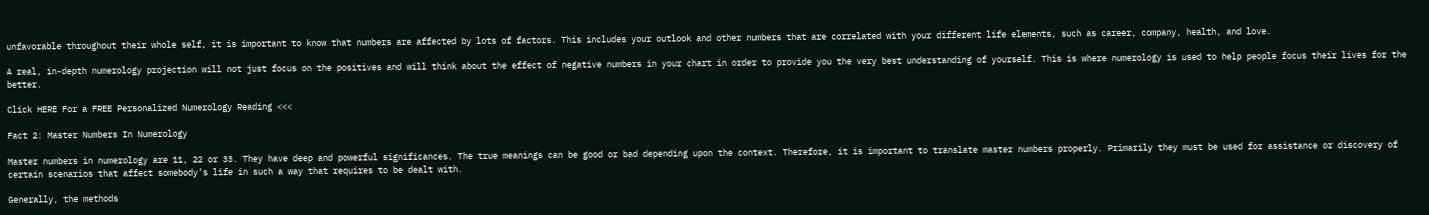unfavorable throughout their whole self, it is important to know that numbers are affected by lots of factors. This includes your outlook and other numbers that are correlated with your different life elements, such as career, company, health, and love.

A real, in-depth numerology projection will not just focus on the positives and will think about the effect of negative numbers in your chart in order to provide you the very best understanding of yourself. This is where numerology is used to help people focus their lives for the better.

Click HERE For a FREE Personalized Numerology Reading <<<

Fact 2: Master Numbers In Numerology

Master numbers in numerology are 11, 22 or 33. They have deep and powerful significances. The true meanings can be good or bad depending upon the context. Therefore, it is important to translate master numbers properly. Primarily they must be used for assistance or discovery of certain scenarios that affect somebody’s life in such a way that requires to be dealt with.

Generally, the methods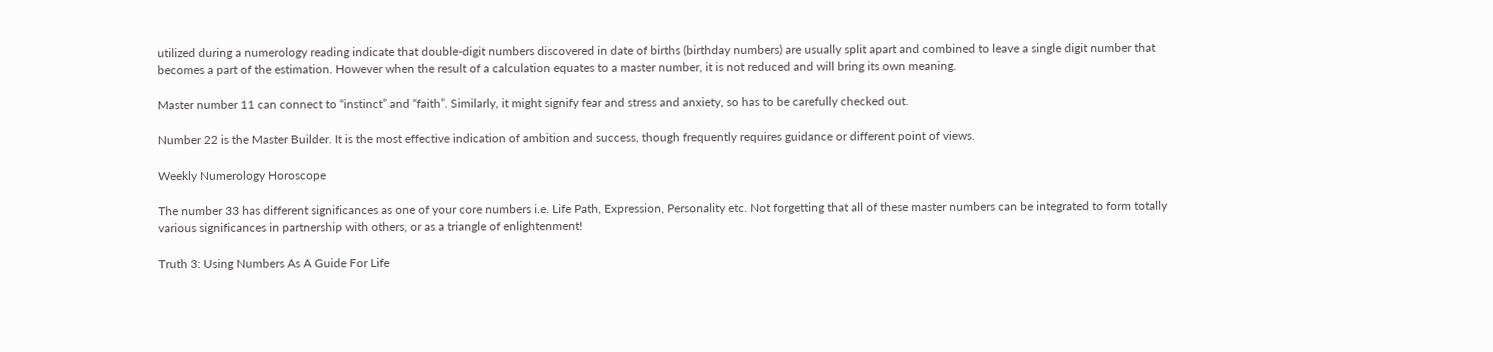utilized during a numerology reading indicate that double-digit numbers discovered in date of births (birthday numbers) are usually split apart and combined to leave a single digit number that becomes a part of the estimation. However when the result of a calculation equates to a master number, it is not reduced and will bring its own meaning.

Master number 11 can connect to “instinct” and “faith”. Similarly, it might signify fear and stress and anxiety, so has to be carefully checked out.

Number 22 is the Master Builder. It is the most effective indication of ambition and success, though frequently requires guidance or different point of views.

Weekly Numerology Horoscope

The number 33 has different significances as one of your core numbers i.e. Life Path, Expression, Personality etc. Not forgetting that all of these master numbers can be integrated to form totally various significances in partnership with others, or as a triangle of enlightenment!

Truth 3: Using Numbers As A Guide For Life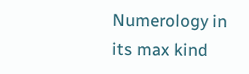Numerology in its max kind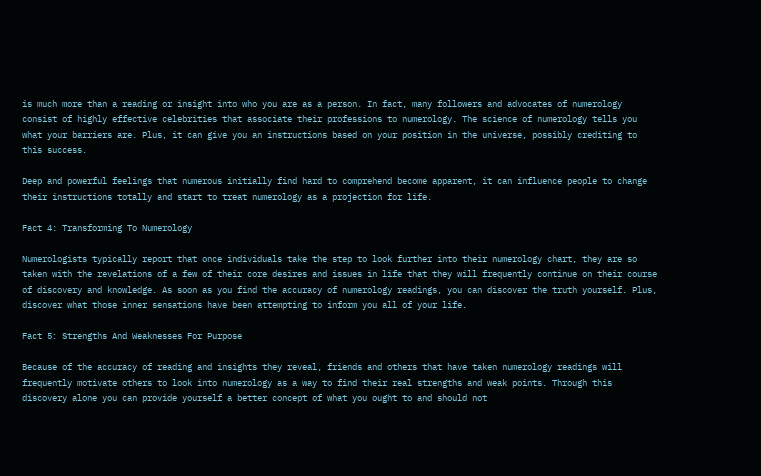is much more than a reading or insight into who you are as a person. In fact, many followers and advocates of numerology consist of highly effective celebrities that associate their professions to numerology. The science of numerology tells you what your barriers are. Plus, it can give you an instructions based on your position in the universe, possibly crediting to this success.

Deep and powerful feelings that numerous initially find hard to comprehend become apparent, it can influence people to change their instructions totally and start to treat numerology as a projection for life.

Fact 4: Transforming To Numerology

Numerologists typically report that once individuals take the step to look further into their numerology chart, they are so taken with the revelations of a few of their core desires and issues in life that they will frequently continue on their course of discovery and knowledge. As soon as you find the accuracy of numerology readings, you can discover the truth yourself. Plus, discover what those inner sensations have been attempting to inform you all of your life.

Fact 5: Strengths And Weaknesses For Purpose

Because of the accuracy of reading and insights they reveal, friends and others that have taken numerology readings will frequently motivate others to look into numerology as a way to find their real strengths and weak points. Through this discovery alone you can provide yourself a better concept of what you ought to and should not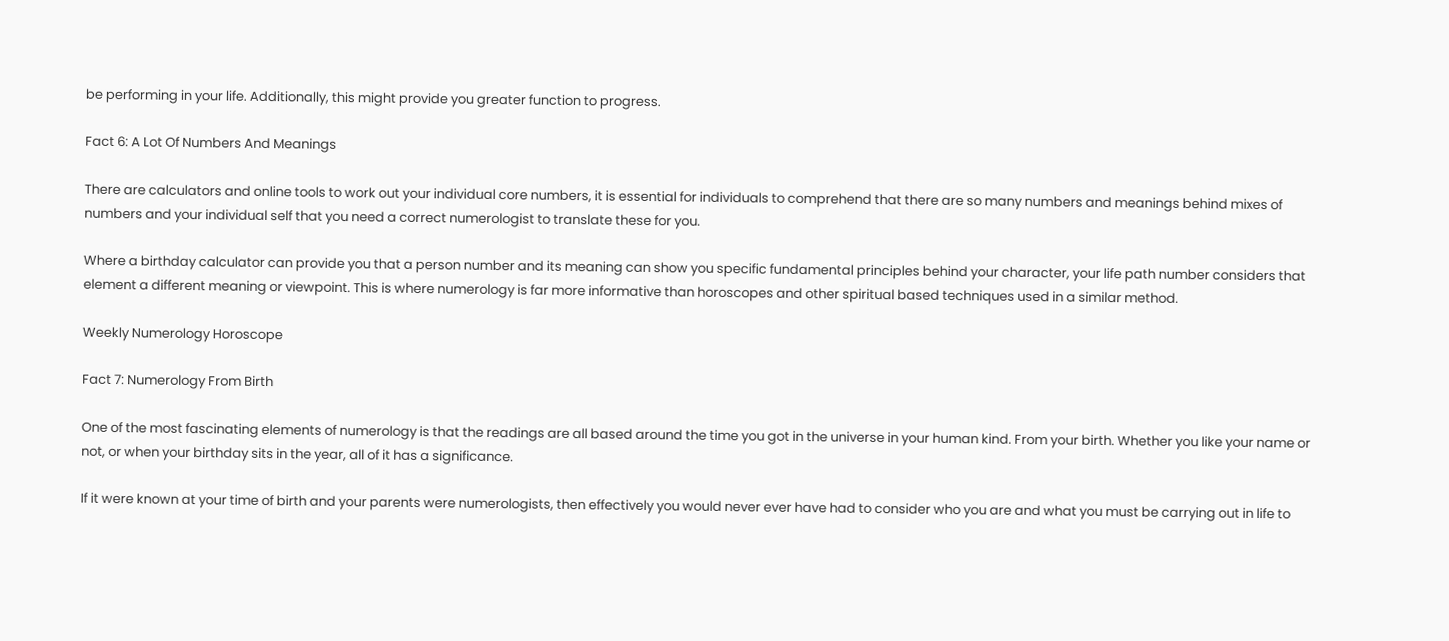be performing in your life. Additionally, this might provide you greater function to progress.

Fact 6: A Lot Of Numbers And Meanings

There are calculators and online tools to work out your individual core numbers, it is essential for individuals to comprehend that there are so many numbers and meanings behind mixes of numbers and your individual self that you need a correct numerologist to translate these for you.

Where a birthday calculator can provide you that a person number and its meaning can show you specific fundamental principles behind your character, your life path number considers that element a different meaning or viewpoint. This is where numerology is far more informative than horoscopes and other spiritual based techniques used in a similar method.

Weekly Numerology Horoscope

Fact 7: Numerology From Birth

One of the most fascinating elements of numerology is that the readings are all based around the time you got in the universe in your human kind. From your birth. Whether you like your name or not, or when your birthday sits in the year, all of it has a significance.

If it were known at your time of birth and your parents were numerologists, then effectively you would never ever have had to consider who you are and what you must be carrying out in life to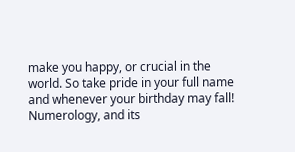make you happy, or crucial in the world. So take pride in your full name and whenever your birthday may fall! Numerology, and its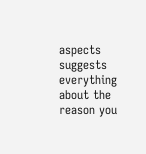aspects suggests everything about the reason you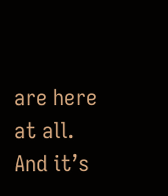are here at all. And it’s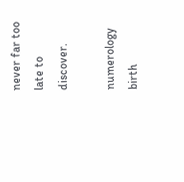never far too late to discover.

numerology birth